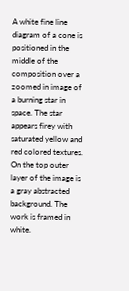A white fine line diagram of a cone is positioned in the middle of the composition over a zoomed in image of a burning star in space. The star appears firey with saturated yellow and red colored textures. On the top outer layer of the image is a gray abstracted background. The work is framed in white.